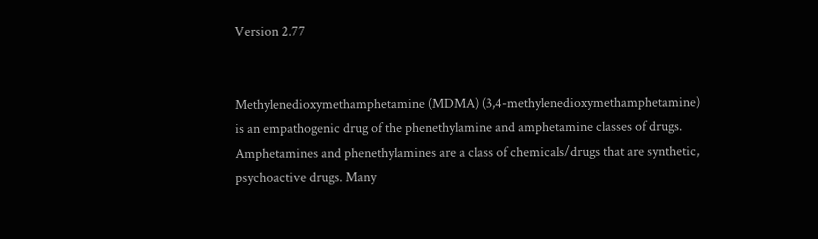Version 2.77


Methylenedioxymethamphetamine (MDMA) (3,4-methylenedioxymethamphetamine) is an empathogenic drug of the phenethylamine and amphetamine classes of drugs. Amphetamines and phenethylamines are a class of chemicals/drugs that are synthetic, psychoactive drugs. Many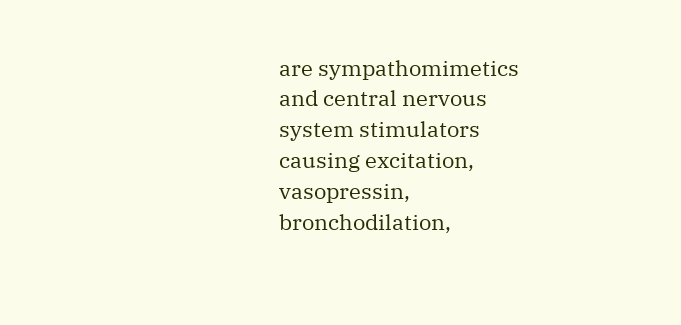are sympathomimetics and central nervous system stimulators causing excitation, vasopressin, bronchodilation,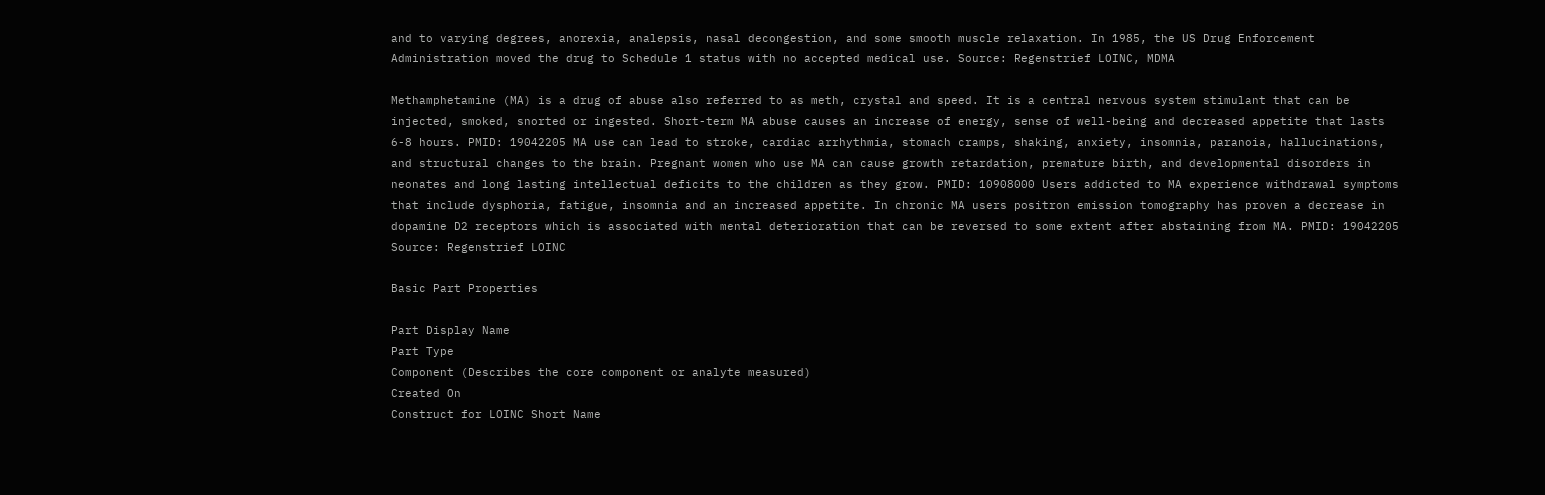and to varying degrees, anorexia, analepsis, nasal decongestion, and some smooth muscle relaxation. In 1985, the US Drug Enforcement Administration moved the drug to Schedule 1 status with no accepted medical use. Source: Regenstrief LOINC, MDMA

Methamphetamine (MA) is a drug of abuse also referred to as meth, crystal and speed. It is a central nervous system stimulant that can be injected, smoked, snorted or ingested. Short-term MA abuse causes an increase of energy, sense of well-being and decreased appetite that lasts 6-8 hours. PMID: 19042205 MA use can lead to stroke, cardiac arrhythmia, stomach cramps, shaking, anxiety, insomnia, paranoia, hallucinations, and structural changes to the brain. Pregnant women who use MA can cause growth retardation, premature birth, and developmental disorders in neonates and long lasting intellectual deficits to the children as they grow. PMID: 10908000 Users addicted to MA experience withdrawal symptoms that include dysphoria, fatigue, insomnia and an increased appetite. In chronic MA users positron emission tomography has proven a decrease in dopamine D2 receptors which is associated with mental deterioration that can be reversed to some extent after abstaining from MA. PMID: 19042205 Source: Regenstrief LOINC

Basic Part Properties

Part Display Name
Part Type
Component (Describes the core component or analyte measured)
Created On
Construct for LOINC Short Name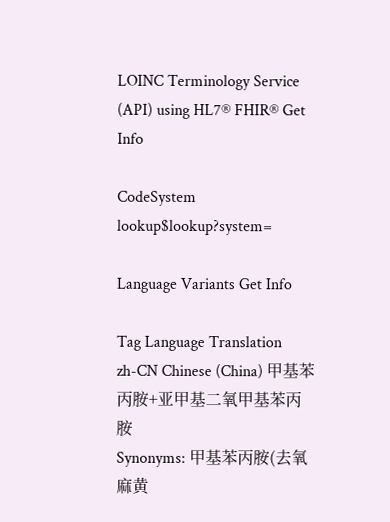LOINC Terminology Service (API) using HL7® FHIR® Get Info

CodeSystem lookup$lookup?system=

Language Variants Get Info

Tag Language Translation
zh-CN Chinese (China) 甲基苯丙胺+亚甲基二氧甲基苯丙胺
Synonyms: 甲基苯丙胺(去氧麻黄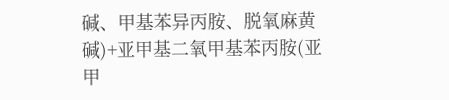碱、甲基苯异丙胺、脱氧麻黄碱)+亚甲基二氧甲基苯丙胺(亚甲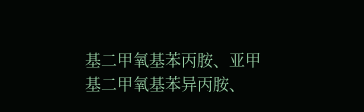基二甲氧基苯丙胺、亚甲基二甲氧基苯异丙胺、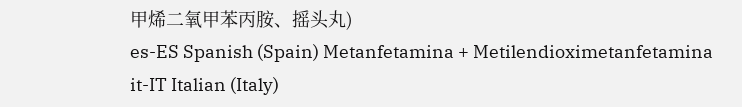甲烯二氧甲苯丙胺、摇头丸)
es-ES Spanish (Spain) Metanfetamina + Metilendioximetanfetamina
it-IT Italian (Italy)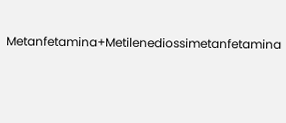Metanfetamina+Metilenediossimetanfetamina